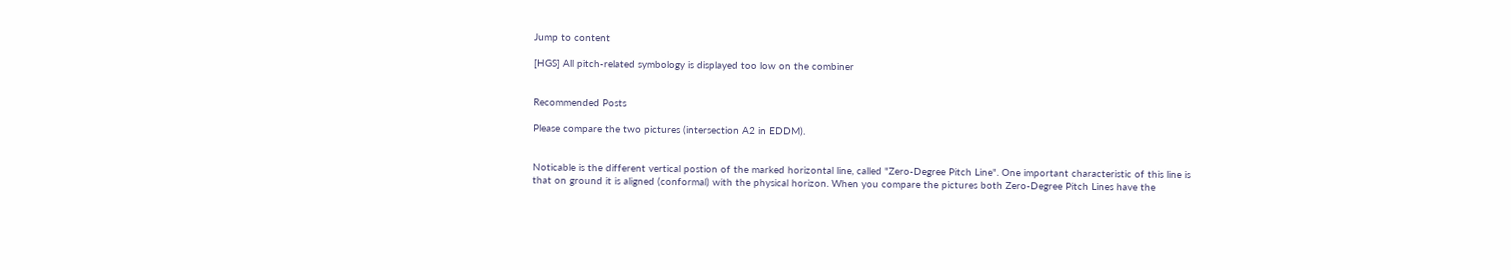Jump to content

[HGS] All pitch-related symbology is displayed too low on the combiner


Recommended Posts

Please compare the two pictures (intersection A2 in EDDM).


Noticable is the different vertical postion of the marked horizontal line, called "Zero-Degree Pitch Line". One important characteristic of this line is that on ground it is aligned (conformal) with the physical horizon. When you compare the pictures both Zero-Degree Pitch Lines have the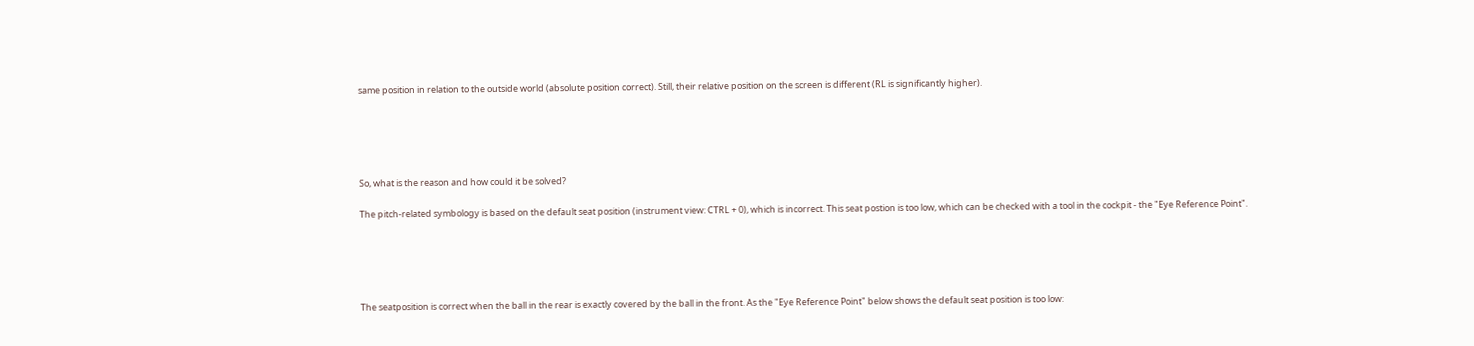same position in relation to the outside world (absolute position correct). Still, their relative position on the screen is different (RL is significantly higher).





So, what is the reason and how could it be solved?

The pitch-related symbology is based on the default seat position (instrument view: CTRL + 0), which is incorrect. This seat postion is too low, which can be checked with a tool in the cockpit - the "Eye Reference Point".





The seatposition is correct when the ball in the rear is exactly covered by the ball in the front. As the "Eye Reference Point" below shows the default seat position is too low: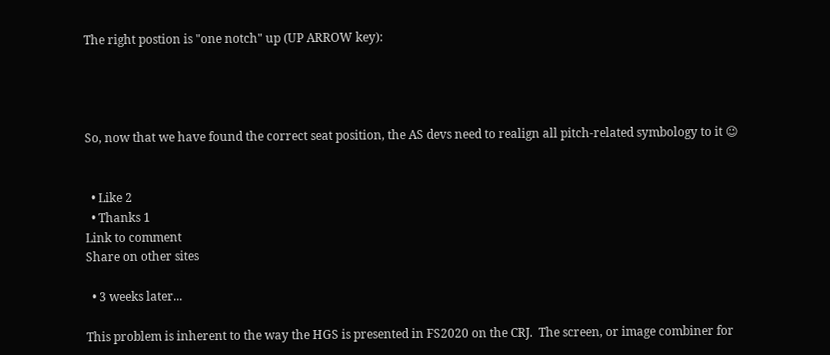The right postion is "one notch" up (UP ARROW key):




So, now that we have found the correct seat position, the AS devs need to realign all pitch-related symbology to it 😉


  • Like 2
  • Thanks 1
Link to comment
Share on other sites

  • 3 weeks later...

This problem is inherent to the way the HGS is presented in FS2020 on the CRJ.  The screen, or image combiner for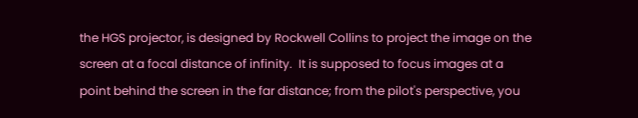the HGS projector, is designed by Rockwell Collins to project the image on the screen at a focal distance of infinity.  It is supposed to focus images at a point behind the screen in the far distance; from the pilot's perspective, you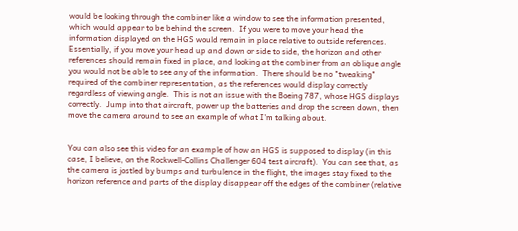would be looking through the combiner like a window to see the information presented, which would appear to be behind the screen.  If you were to move your head the information displayed on the HGS would remain in place relative to outside references.  Essentially, if you move your head up and down or side to side, the horizon and other references should remain fixed in place, and looking at the combiner from an oblique angle you would not be able to see any of the information.  There should be no "tweaking" required of the combiner representation, as the references would display correctly regardless of viewing angle.  This is not an issue with the Boeing 787, whose HGS displays correctly.  Jump into that aircraft, power up the batteries and drop the screen down, then move the camera around to see an example of what I'm talking about.


You can also see this video for an example of how an HGS is supposed to display (in this case, I believe, on the Rockwell-Collins Challenger 604 test aircraft).  You can see that, as the camera is jostled by bumps and turbulence in the flight, the images stay fixed to the horizon reference and parts of the display disappear off the edges of the combiner (relative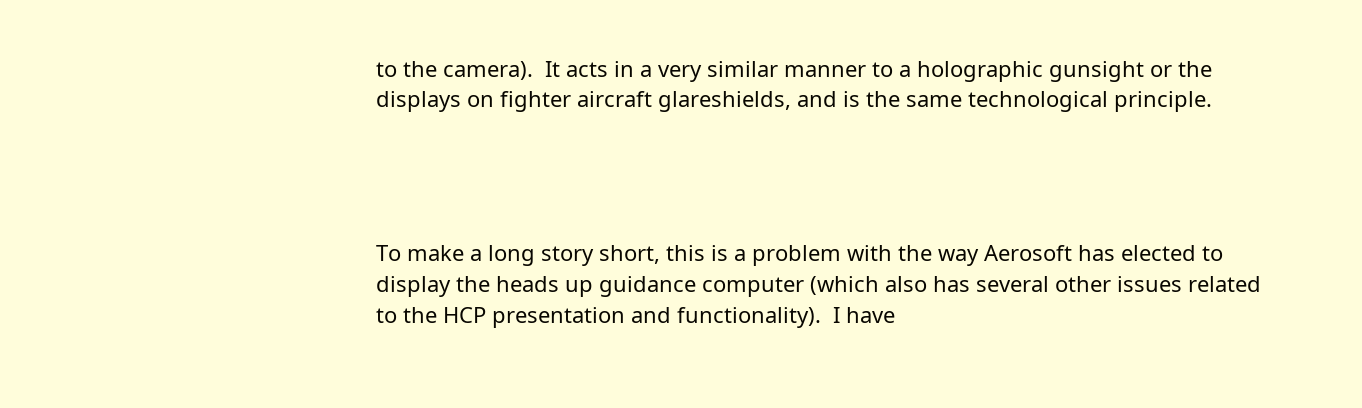to the camera).  It acts in a very similar manner to a holographic gunsight or the displays on fighter aircraft glareshields, and is the same technological principle.




To make a long story short, this is a problem with the way Aerosoft has elected to display the heads up guidance computer (which also has several other issues related to the HCP presentation and functionality).  I have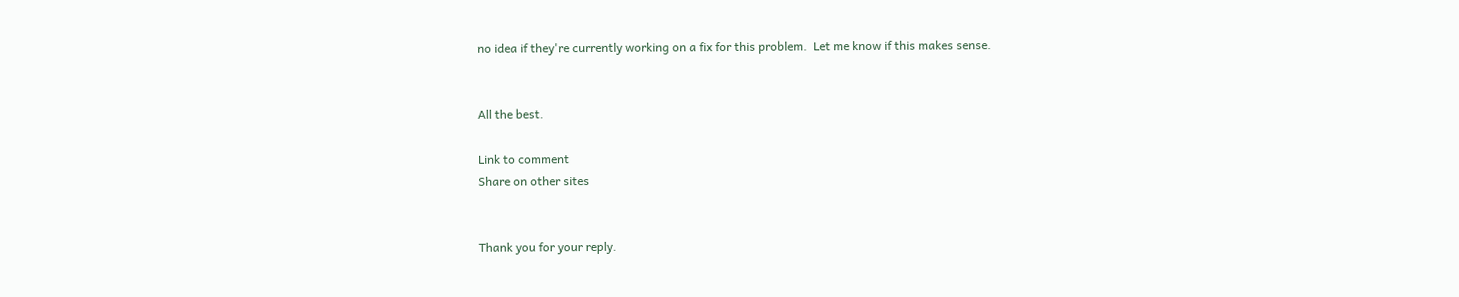no idea if they're currently working on a fix for this problem.  Let me know if this makes sense.


All the best.

Link to comment
Share on other sites


Thank you for your reply.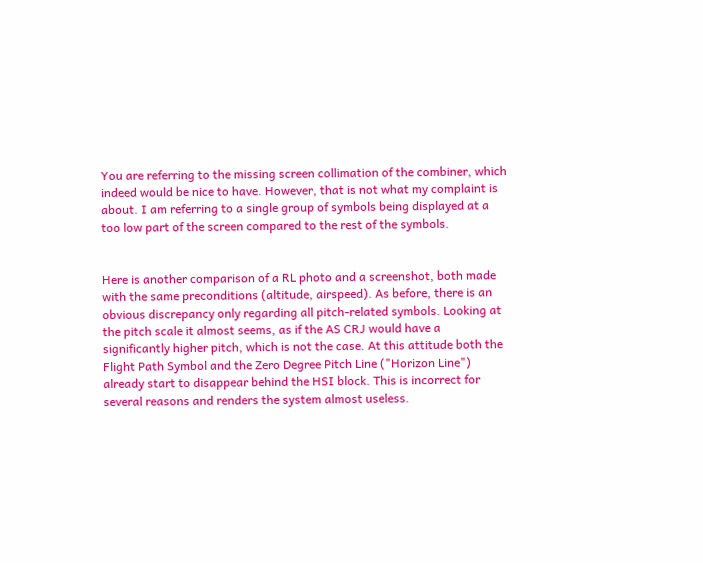You are referring to the missing screen collimation of the combiner, which indeed would be nice to have. However, that is not what my complaint is about. I am referring to a single group of symbols being displayed at a too low part of the screen compared to the rest of the symbols.


Here is another comparison of a RL photo and a screenshot, both made with the same preconditions (altitude, airspeed). As before, there is an obvious discrepancy only regarding all pitch-related symbols. Looking at the pitch scale it almost seems, as if the AS CRJ would have a significantly higher pitch, which is not the case. At this attitude both the Flight Path Symbol and the Zero Degree Pitch Line ("Horizon Line") already start to disappear behind the HSI block. This is incorrect for several reasons and renders the system almost useless.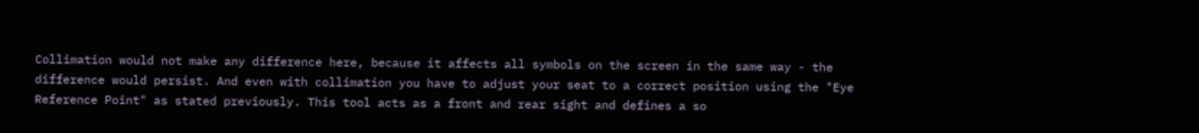Collimation would not make any difference here, because it affects all symbols on the screen in the same way - the difference would persist. And even with collimation you have to adjust your seat to a correct position using the "Eye Reference Point" as stated previously. This tool acts as a front and rear sight and defines a so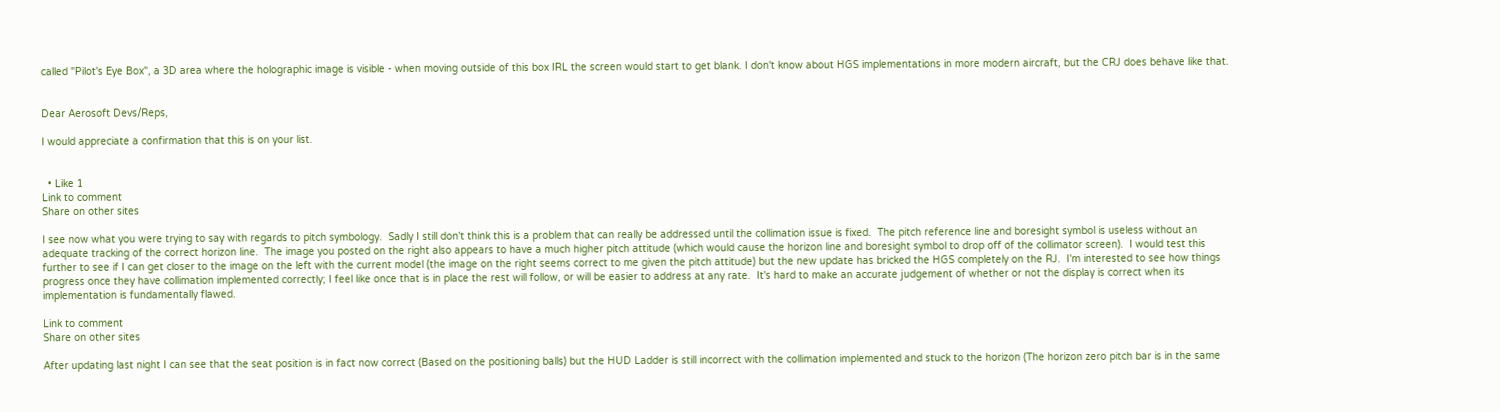called "Pilot's Eye Box", a 3D area where the holographic image is visible - when moving outside of this box IRL the screen would start to get blank. I don't know about HGS implementations in more modern aircraft, but the CRJ does behave like that.


Dear Aerosoft Devs/Reps,

I would appreciate a confirmation that this is on your list.


  • Like 1
Link to comment
Share on other sites

I see now what you were trying to say with regards to pitch symbology.  Sadly I still don't think this is a problem that can really be addressed until the collimation issue is fixed.  The pitch reference line and boresight symbol is useless without an adequate tracking of the correct horizon line.  The image you posted on the right also appears to have a much higher pitch attitude (which would cause the horizon line and boresight symbol to drop off of the collimator screen).  I would test this further to see if I can get closer to the image on the left with the current model (the image on the right seems correct to me given the pitch attitude) but the new update has bricked the HGS completely on the RJ.  I'm interested to see how things progress once they have collimation implemented correctly; I feel like once that is in place the rest will follow, or will be easier to address at any rate.  It's hard to make an accurate judgement of whether or not the display is correct when its implementation is fundamentally flawed.

Link to comment
Share on other sites

After updating last night I can see that the seat position is in fact now correct (Based on the positioning balls) but the HUD Ladder is still incorrect with the collimation implemented and stuck to the horizon (The horizon zero pitch bar is in the same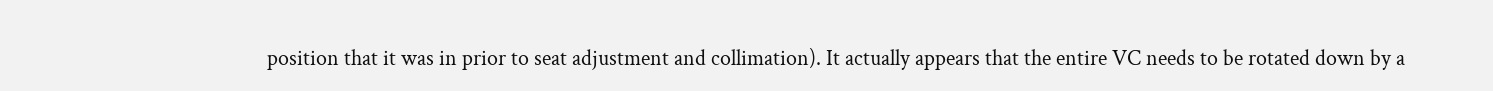position that it was in prior to seat adjustment and collimation). It actually appears that the entire VC needs to be rotated down by a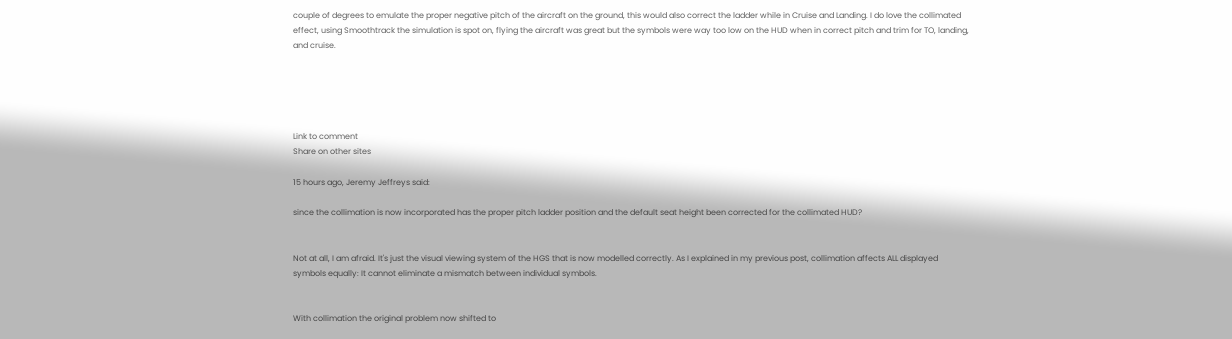couple of degrees to emulate the proper negative pitch of the aircraft on the ground, this would also correct the ladder while in Cruise and Landing. I do love the collimated effect, using Smoothtrack the simulation is spot on, flying the aircraft was great but the symbols were way too low on the HUD when in correct pitch and trim for TO, landing, and cruise.





Link to comment
Share on other sites

15 hours ago, Jeremy Jeffreys said:

since the collimation is now incorporated has the proper pitch ladder position and the default seat height been corrected for the collimated HUD?


Not at all, I am afraid. It's just the visual viewing system of the HGS that is now modelled correctly. As I explained in my previous post, collimation affects ALL displayed symbols equally: It cannot eliminate a mismatch between individual symbols.


With collimation the original problem now shifted to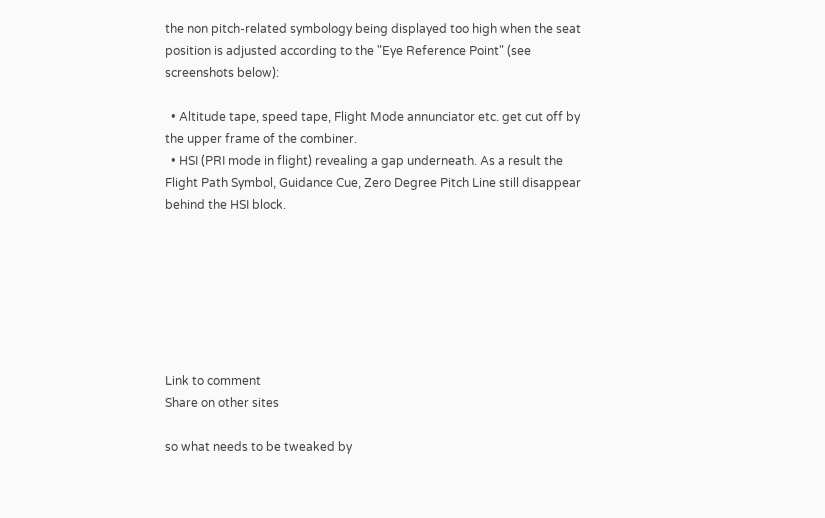the non pitch-related symbology being displayed too high when the seat position is adjusted according to the "Eye Reference Point" (see screenshots below):

  • Altitude tape, speed tape, Flight Mode annunciator etc. get cut off by the upper frame of the combiner.
  • HSI (PRI mode in flight) revealing a gap underneath. As a result the Flight Path Symbol, Guidance Cue, Zero Degree Pitch Line still disappear behind the HSI block.







Link to comment
Share on other sites

so what needs to be tweaked by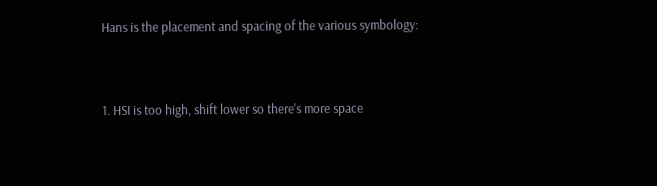Hans is the placement and spacing of the various symbology:


1. HSI is too high, shift lower so there's more space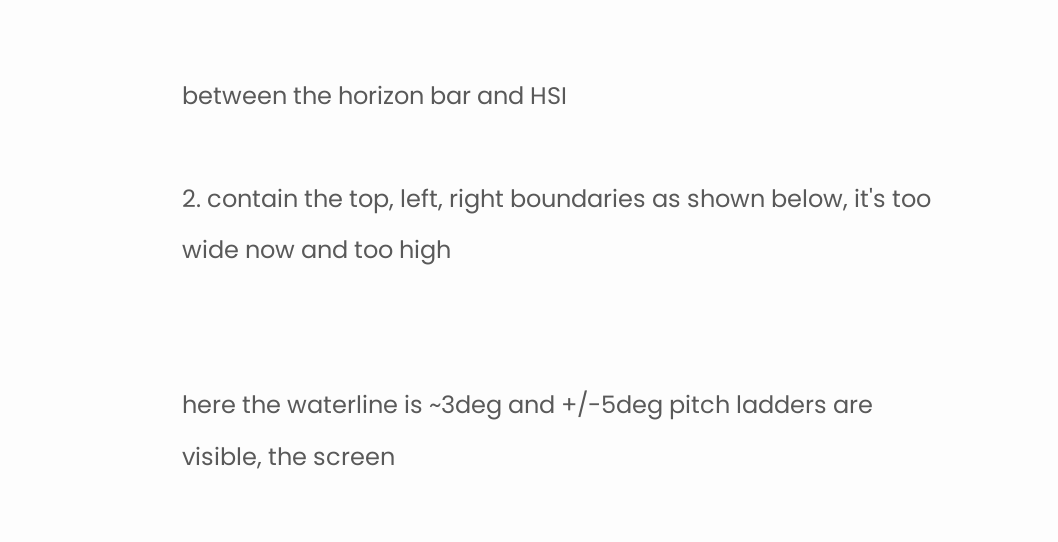between the horizon bar and HSI

2. contain the top, left, right boundaries as shown below, it's too wide now and too high


here the waterline is ~3deg and +/-5deg pitch ladders are visible, the screen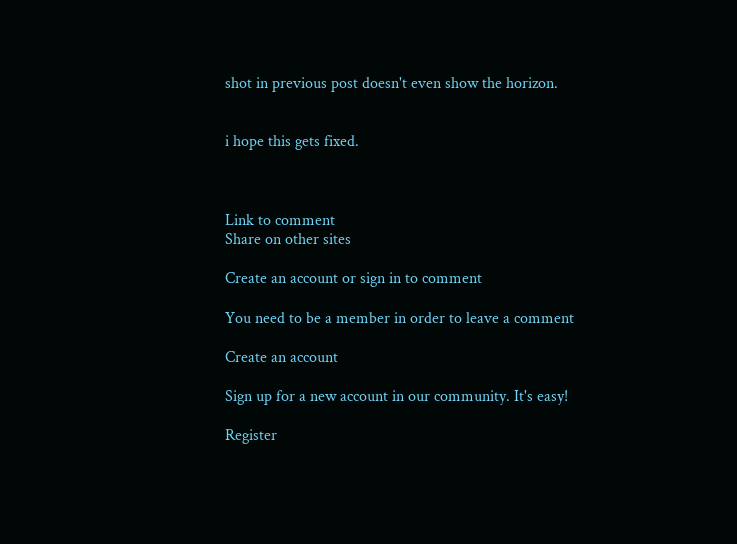shot in previous post doesn't even show the horizon.


i hope this gets fixed.



Link to comment
Share on other sites

Create an account or sign in to comment

You need to be a member in order to leave a comment

Create an account

Sign up for a new account in our community. It's easy!

Register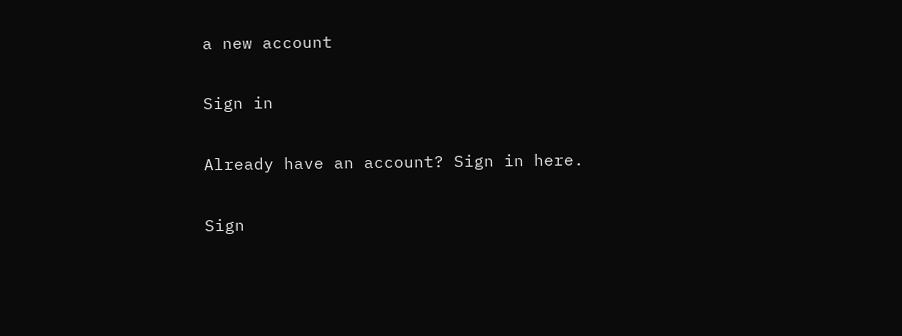a new account

Sign in

Already have an account? Sign in here.

Sign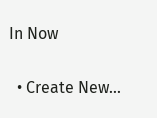In Now

  • Create New...